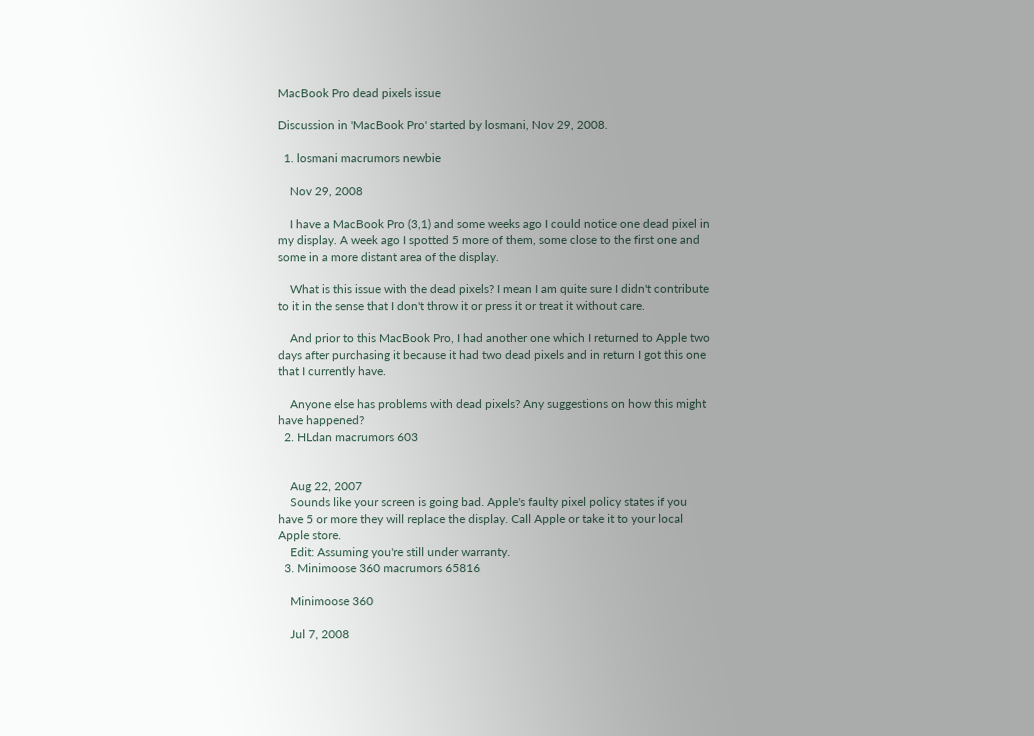MacBook Pro dead pixels issue

Discussion in 'MacBook Pro' started by losmani, Nov 29, 2008.

  1. losmani macrumors newbie

    Nov 29, 2008

    I have a MacBook Pro (3,1) and some weeks ago I could notice one dead pixel in my display. A week ago I spotted 5 more of them, some close to the first one and some in a more distant area of the display.

    What is this issue with the dead pixels? I mean I am quite sure I didn't contribute to it in the sense that I don't throw it or press it or treat it without care.

    And prior to this MacBook Pro, I had another one which I returned to Apple two days after purchasing it because it had two dead pixels and in return I got this one that I currently have.

    Anyone else has problems with dead pixels? Any suggestions on how this might have happened?
  2. HLdan macrumors 603


    Aug 22, 2007
    Sounds like your screen is going bad. Apple's faulty pixel policy states if you have 5 or more they will replace the display. Call Apple or take it to your local Apple store.
    Edit: Assuming you're still under warranty.
  3. Minimoose 360 macrumors 65816

    Minimoose 360

    Jul 7, 2008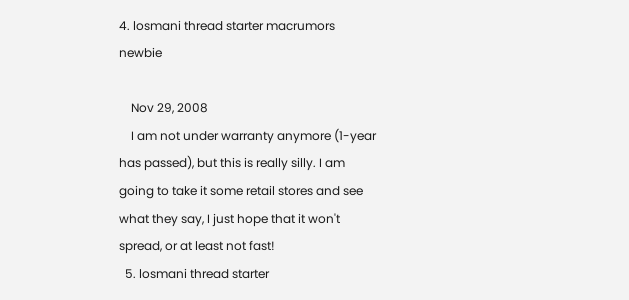4. losmani thread starter macrumors newbie

    Nov 29, 2008
    I am not under warranty anymore (1-year has passed), but this is really silly. I am going to take it some retail stores and see what they say, I just hope that it won't spread, or at least not fast!
  5. losmani thread starter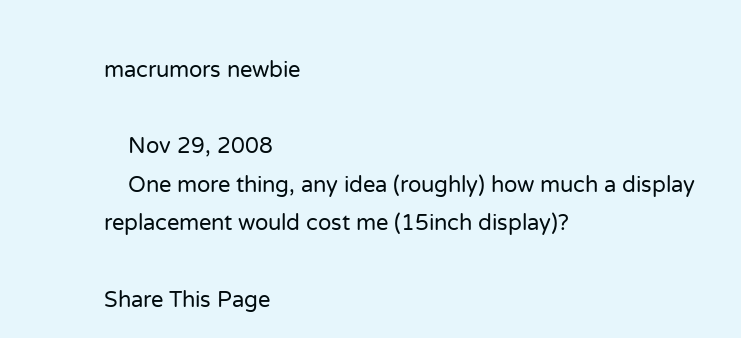macrumors newbie

    Nov 29, 2008
    One more thing, any idea (roughly) how much a display replacement would cost me (15inch display)?

Share This Page